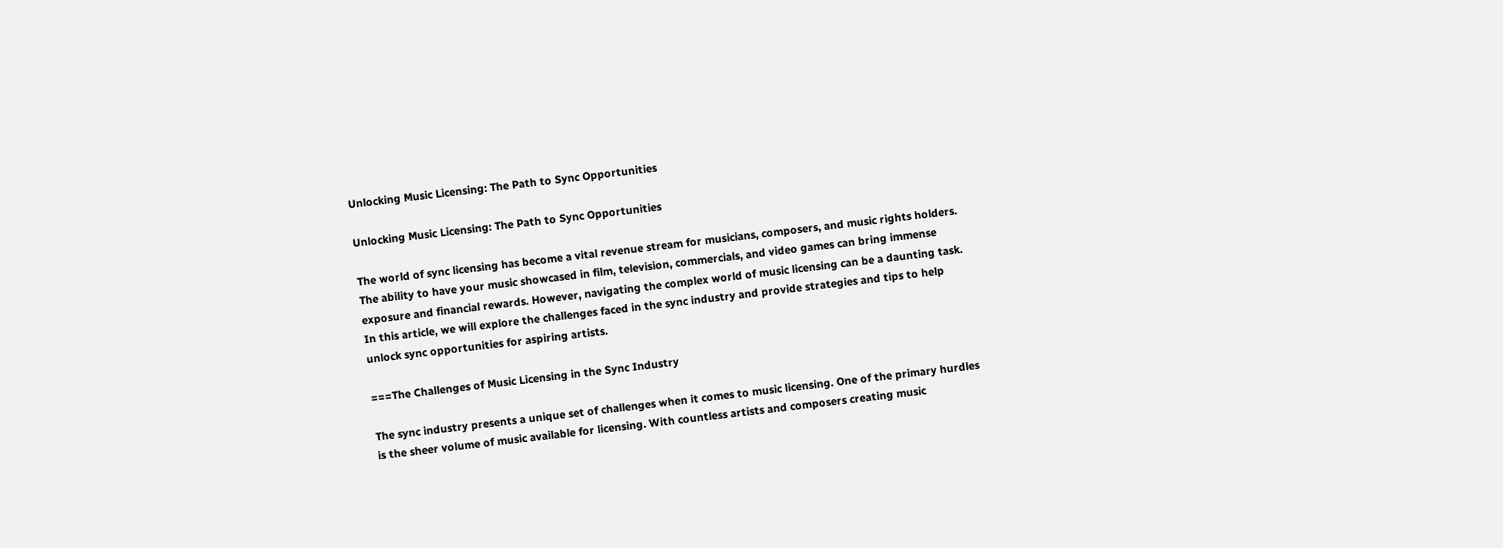Unlocking Music Licensing: The Path to Sync Opportunities

Unlocking Music Licensing: The Path to Sync Opportunities

The world of sync licensing has become a vital revenue stream for musicians, composers, and music rights holders. The ability to have your music showcased in film, television, commercials, and video games can bring immense exposure and financial rewards. However, navigating the complex world of music licensing can be a daunting task. In this article, we will explore the challenges faced in the sync industry and provide strategies and tips to help unlock sync opportunities for aspiring artists.

===The Challenges of Music Licensing in the Sync Industry

The sync industry presents a unique set of challenges when it comes to music licensing. One of the primary hurdles is the sheer volume of music available for licensing. With countless artists and composers creating music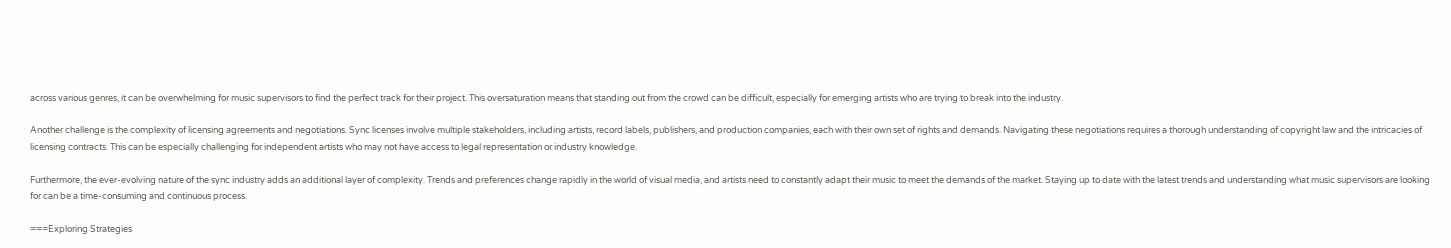across various genres, it can be overwhelming for music supervisors to find the perfect track for their project. This oversaturation means that standing out from the crowd can be difficult, especially for emerging artists who are trying to break into the industry.

Another challenge is the complexity of licensing agreements and negotiations. Sync licenses involve multiple stakeholders, including artists, record labels, publishers, and production companies, each with their own set of rights and demands. Navigating these negotiations requires a thorough understanding of copyright law and the intricacies of licensing contracts. This can be especially challenging for independent artists who may not have access to legal representation or industry knowledge.

Furthermore, the ever-evolving nature of the sync industry adds an additional layer of complexity. Trends and preferences change rapidly in the world of visual media, and artists need to constantly adapt their music to meet the demands of the market. Staying up to date with the latest trends and understanding what music supervisors are looking for can be a time-consuming and continuous process.

===Exploring Strategies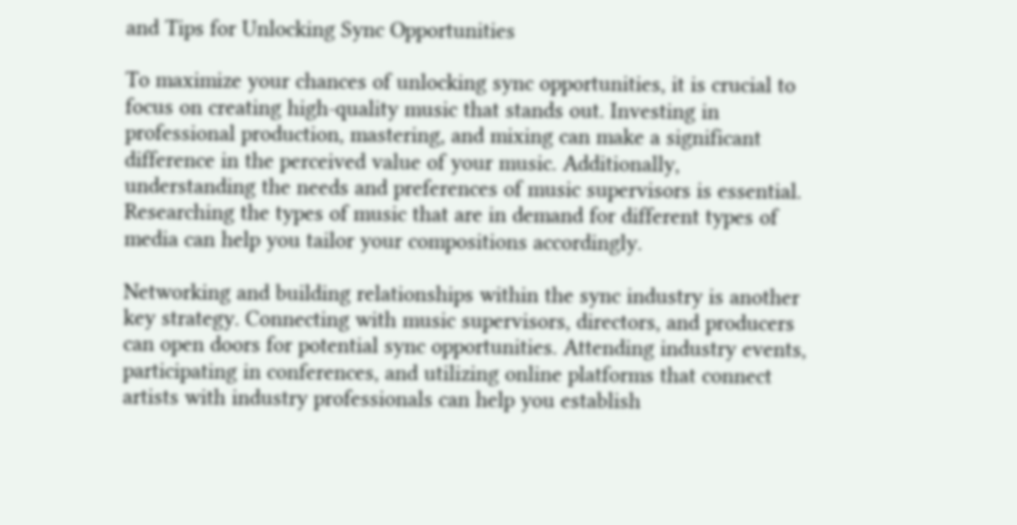and Tips for Unlocking Sync Opportunities

To maximize your chances of unlocking sync opportunities, it is crucial to focus on creating high-quality music that stands out. Investing in professional production, mastering, and mixing can make a significant difference in the perceived value of your music. Additionally, understanding the needs and preferences of music supervisors is essential. Researching the types of music that are in demand for different types of media can help you tailor your compositions accordingly.

Networking and building relationships within the sync industry is another key strategy. Connecting with music supervisors, directors, and producers can open doors for potential sync opportunities. Attending industry events, participating in conferences, and utilizing online platforms that connect artists with industry professionals can help you establish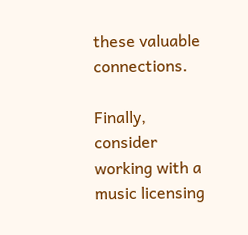these valuable connections.

Finally, consider working with a music licensing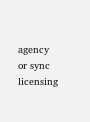agency or sync licensing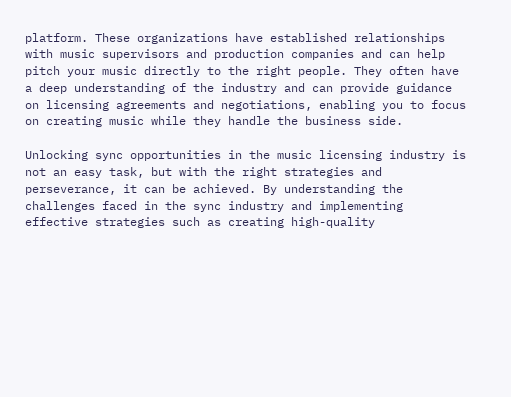platform. These organizations have established relationships with music supervisors and production companies and can help pitch your music directly to the right people. They often have a deep understanding of the industry and can provide guidance on licensing agreements and negotiations, enabling you to focus on creating music while they handle the business side.

Unlocking sync opportunities in the music licensing industry is not an easy task, but with the right strategies and perseverance, it can be achieved. By understanding the challenges faced in the sync industry and implementing effective strategies such as creating high-quality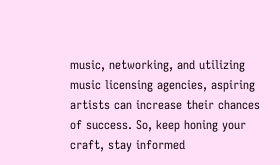music, networking, and utilizing music licensing agencies, aspiring artists can increase their chances of success. So, keep honing your craft, stay informed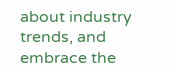about industry trends, and embrace the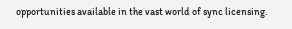opportunities available in the vast world of sync licensing.